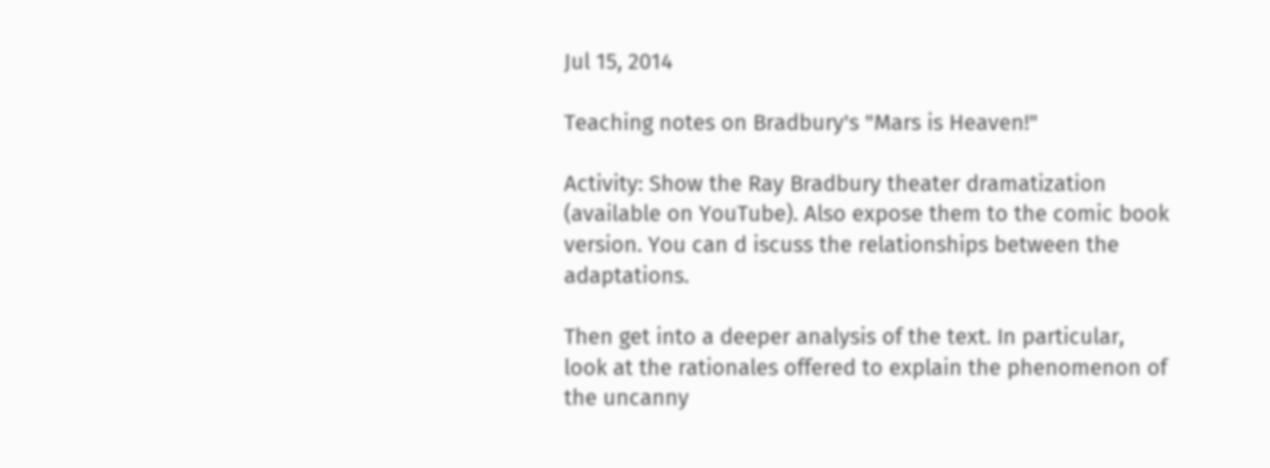Jul 15, 2014

Teaching notes on Bradbury's "Mars is Heaven!"

Activity: Show the Ray Bradbury theater dramatization (available on YouTube). Also expose them to the comic book version. You can d iscuss the relationships between the adaptations.

Then get into a deeper analysis of the text. In particular, look at the rationales offered to explain the phenomenon of the uncanny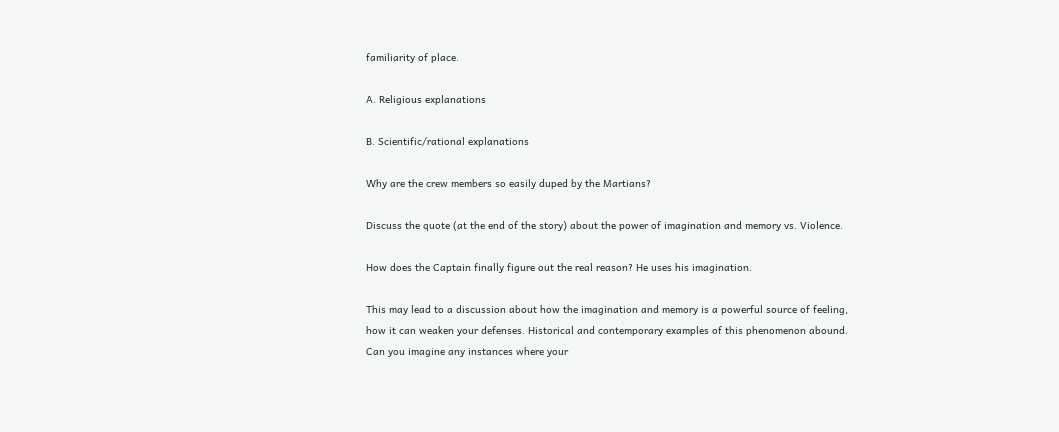familiarity of place.

A. Religious explanations

B. Scientific/rational explanations

Why are the crew members so easily duped by the Martians?

Discuss the quote (at the end of the story) about the power of imagination and memory vs. Violence.

How does the Captain finally figure out the real reason? He uses his imagination.

This may lead to a discussion about how the imagination and memory is a powerful source of feeling, how it can weaken your defenses. Historical and contemporary examples of this phenomenon abound. Can you imagine any instances where your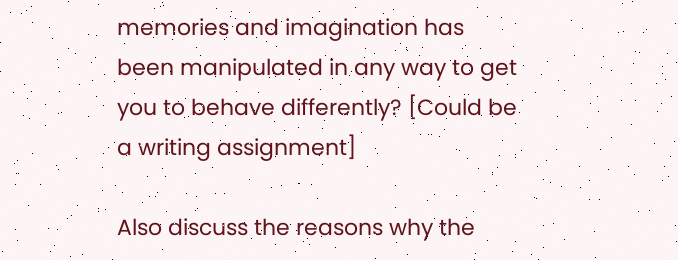memories and imagination has been manipulated in any way to get you to behave differently? [Could be a writing assignment]

Also discuss the reasons why the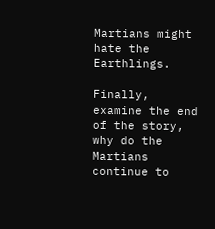Martians might hate the Earthlings.

Finally, examine the end of the story, why do the Martians continue to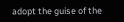adopt the guise of the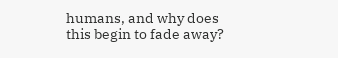humans, and why does this begin to fade away?